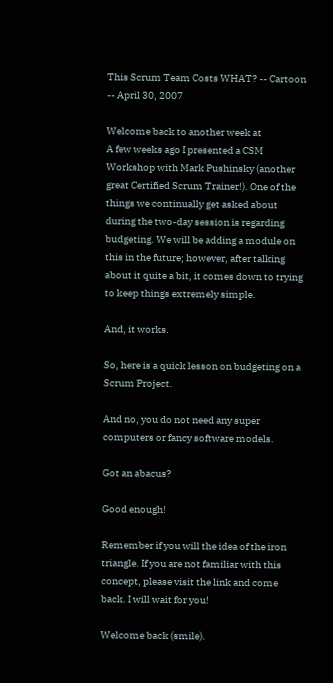This Scrum Team Costs WHAT? -- Cartoon -- April 30, 2007

Welcome back to another week at
A few weeks ago I presented a CSM Workshop with Mark Pushinsky (another great Certified Scrum Trainer!). One of the things we continually get asked about during the two-day session is regarding budgeting. We will be adding a module on this in the future; however, after talking about it quite a bit, it comes down to trying to keep things extremely simple.

And, it works.

So, here is a quick lesson on budgeting on a Scrum Project.

And no, you do not need any super computers or fancy software models.

Got an abacus?

Good enough!

Remember if you will the idea of the iron triangle. If you are not familiar with this concept, please visit the link and come back. I will wait for you!

Welcome back (smile).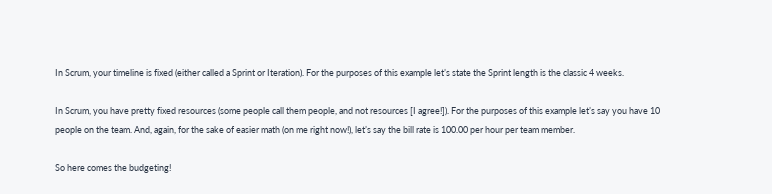In Scrum, your timeline is fixed (either called a Sprint or Iteration). For the purposes of this example let’s state the Sprint length is the classic 4 weeks.

In Scrum, you have pretty fixed resources (some people call them people, and not resources [I agree!]). For the purposes of this example let’s say you have 10 people on the team. And, again, for the sake of easier math (on me right now!), let’s say the bill rate is 100.00 per hour per team member.

So here comes the budgeting!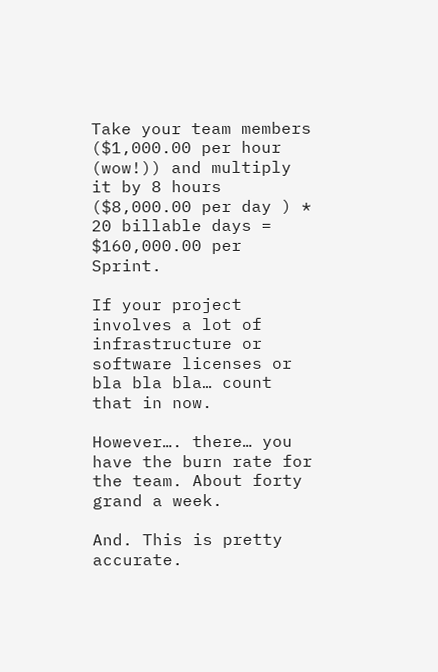Take your team members ($1,000.00 per hour (wow!)) and multiply it by 8 hours ($8,000.00 per day ) * 20 billable days = $160,000.00 per Sprint.

If your project involves a lot of infrastructure or software licenses or bla bla bla… count that in now.

However…. there… you have the burn rate for the team. About forty grand a week.

And. This is pretty accurate.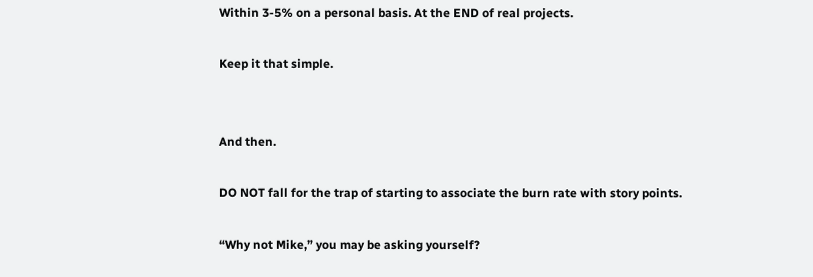Within 3-5% on a personal basis. At the END of real projects.

Keep it that simple.


And then.

DO NOT fall for the trap of starting to associate the burn rate with story points.

“Why not Mike,” you may be asking yourself?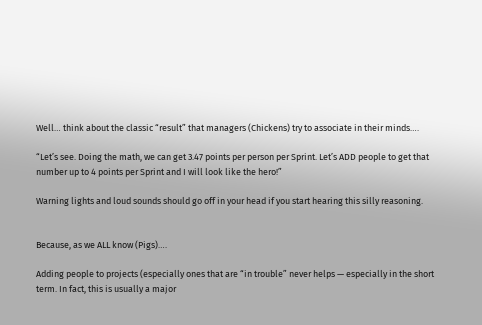Well… think about the classic “result” that managers (Chickens) try to associate in their minds….

“Let’s see. Doing the math, we can get 3.47 points per person per Sprint. Let’s ADD people to get that number up to 4 points per Sprint and I will look like the hero!”

Warning lights and loud sounds should go off in your head if you start hearing this silly reasoning.


Because, as we ALL know (Pigs)….

Adding people to projects (especially ones that are “in trouble” never helps — especially in the short term. In fact, this is usually a major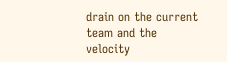drain on the current team and the velocity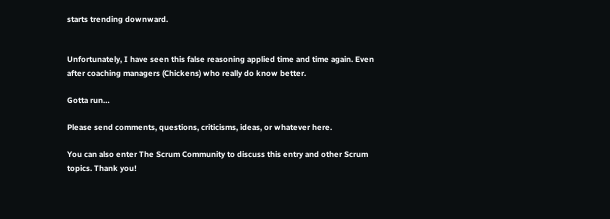starts trending downward.


Unfortunately, I have seen this false reasoning applied time and time again. Even after coaching managers (Chickens) who really do know better.

Gotta run…

Please send comments, questions, criticisms, ideas, or whatever here.

You can also enter The Scrum Community to discuss this entry and other Scrum topics. Thank you!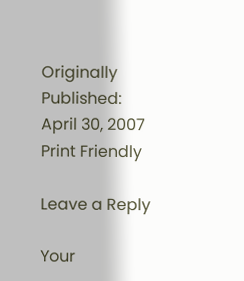Originally Published:
April 30, 2007
Print Friendly

Leave a Reply

Your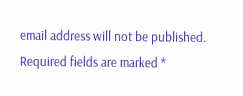email address will not be published. Required fields are marked *